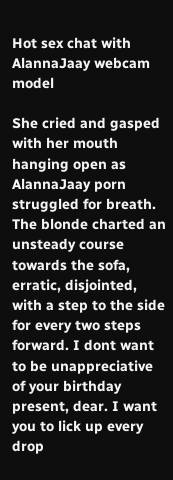Hot sex chat with AlannaJaay webcam model

She cried and gasped with her mouth hanging open as AlannaJaay porn struggled for breath. The blonde charted an unsteady course towards the sofa, erratic, disjointed, with a step to the side for every two steps forward. I dont want to be unappreciative of your birthday present, dear. I want you to lick up every drop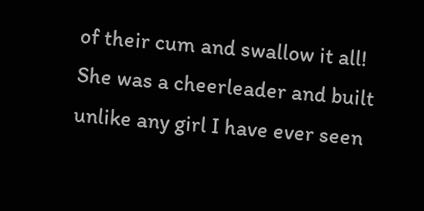of their cum and swallow it all! She was a cheerleader and built unlike any girl I have ever seen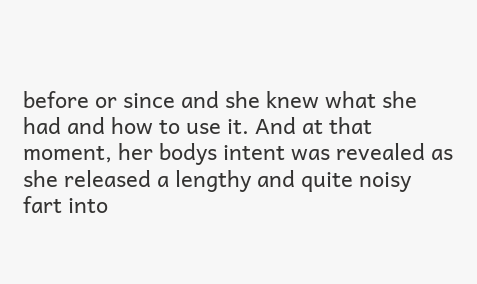before or since and she knew what she had and how to use it. And at that moment, her bodys intent was revealed as she released a lengthy and quite noisy fart into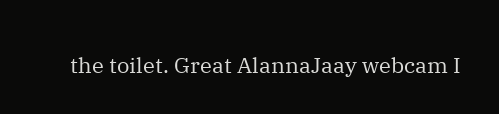the toilet. Great AlannaJaay webcam I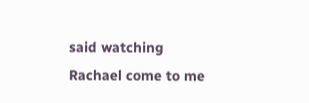said watching Rachael come to me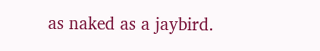as naked as a jaybird.